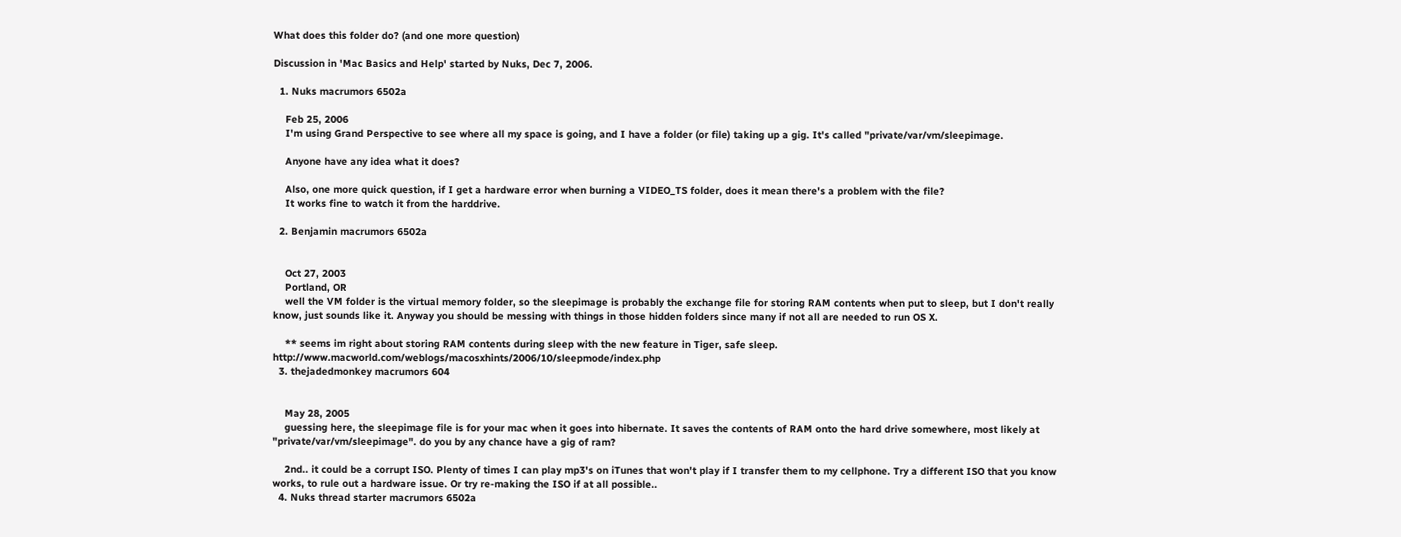What does this folder do? (and one more question)

Discussion in 'Mac Basics and Help' started by Nuks, Dec 7, 2006.

  1. Nuks macrumors 6502a

    Feb 25, 2006
    I'm using Grand Perspective to see where all my space is going, and I have a folder (or file) taking up a gig. It's called "private/var/vm/sleepimage.

    Anyone have any idea what it does?

    Also, one more quick question, if I get a hardware error when burning a VIDEO_TS folder, does it mean there's a problem with the file?
    It works fine to watch it from the harddrive.

  2. Benjamin macrumors 6502a


    Oct 27, 2003
    Portland, OR
    well the VM folder is the virtual memory folder, so the sleepimage is probably the exchange file for storing RAM contents when put to sleep, but I don't really know, just sounds like it. Anyway you should be messing with things in those hidden folders since many if not all are needed to run OS X.

    ** seems im right about storing RAM contents during sleep with the new feature in Tiger, safe sleep. http://www.macworld.com/weblogs/macosxhints/2006/10/sleepmode/index.php
  3. thejadedmonkey macrumors 604


    May 28, 2005
    guessing here, the sleepimage file is for your mac when it goes into hibernate. It saves the contents of RAM onto the hard drive somewhere, most likely at "private/var/vm/sleepimage". do you by any chance have a gig of ram?

    2nd.. it could be a corrupt ISO. Plenty of times I can play mp3's on iTunes that won't play if I transfer them to my cellphone. Try a different ISO that you know works, to rule out a hardware issue. Or try re-making the ISO if at all possible..
  4. Nuks thread starter macrumors 6502a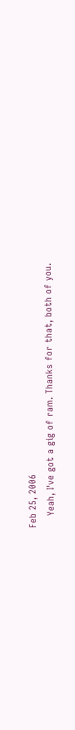Feb 25, 2006
    Yeah, I've got a gig of ram. Thanks for that, both of you.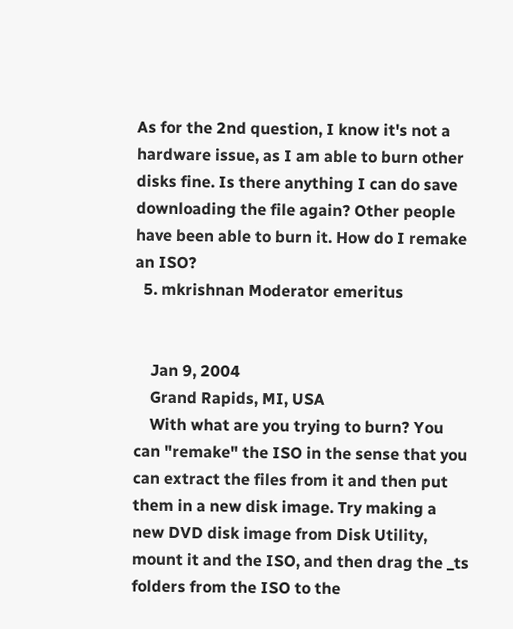As for the 2nd question, I know it's not a hardware issue, as I am able to burn other disks fine. Is there anything I can do save downloading the file again? Other people have been able to burn it. How do I remake an ISO?
  5. mkrishnan Moderator emeritus


    Jan 9, 2004
    Grand Rapids, MI, USA
    With what are you trying to burn? You can "remake" the ISO in the sense that you can extract the files from it and then put them in a new disk image. Try making a new DVD disk image from Disk Utility, mount it and the ISO, and then drag the _ts folders from the ISO to the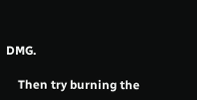DMG.

    Then try burning the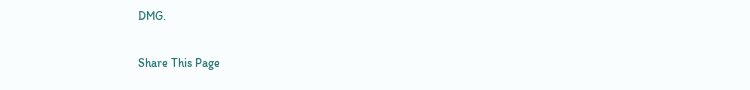DMG.

Share This Page